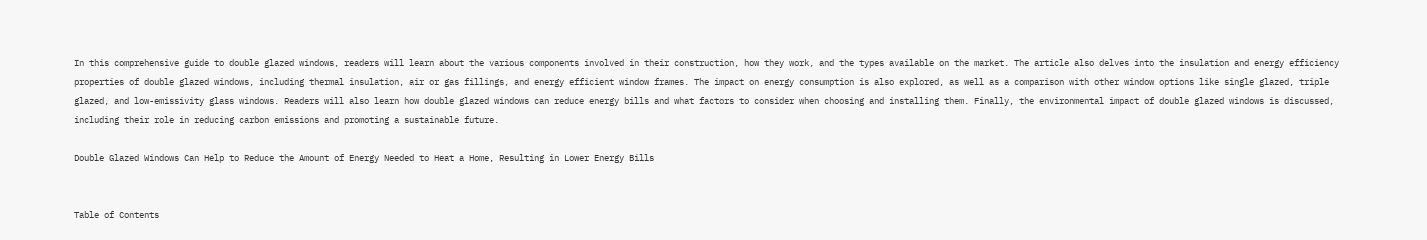In this comprehensive guide to double glazed windows, readers will learn about the various components involved in their construction, how they work, and the types available on the market. The article also delves into the insulation and energy efficiency properties of double glazed windows, including thermal insulation, air or gas fillings, and energy efficient window frames. The impact on energy consumption is also explored, as well as a comparison with other window options like single glazed, triple glazed, and low-emissivity glass windows. Readers will also learn how double glazed windows can reduce energy bills and what factors to consider when choosing and installing them. Finally, the environmental impact of double glazed windows is discussed, including their role in reducing carbon emissions and promoting a sustainable future.

Double Glazed Windows Can Help to Reduce the Amount of Energy Needed to Heat a Home, Resulting in Lower Energy Bills


Table of Contents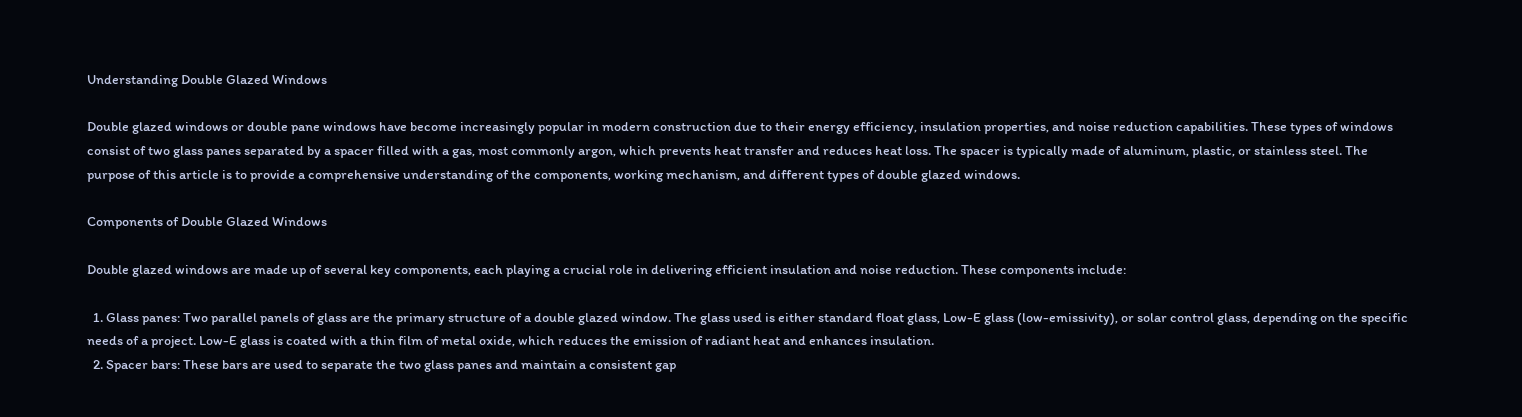Understanding Double Glazed Windows

Double glazed windows or double pane windows have become increasingly popular in modern construction due to their energy efficiency, insulation properties, and noise reduction capabilities. These types of windows consist of two glass panes separated by a spacer filled with a gas, most commonly argon, which prevents heat transfer and reduces heat loss. The spacer is typically made of aluminum, plastic, or stainless steel. The purpose of this article is to provide a comprehensive understanding of the components, working mechanism, and different types of double glazed windows.

Components of Double Glazed Windows

Double glazed windows are made up of several key components, each playing a crucial role in delivering efficient insulation and noise reduction. These components include:

  1. Glass panes: Two parallel panels of glass are the primary structure of a double glazed window. The glass used is either standard float glass, Low-E glass (low-emissivity), or solar control glass, depending on the specific needs of a project. Low-E glass is coated with a thin film of metal oxide, which reduces the emission of radiant heat and enhances insulation.
  2. Spacer bars: These bars are used to separate the two glass panes and maintain a consistent gap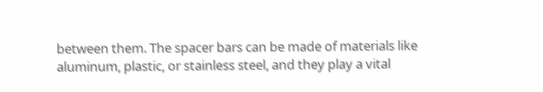between them. The spacer bars can be made of materials like aluminum, plastic, or stainless steel, and they play a vital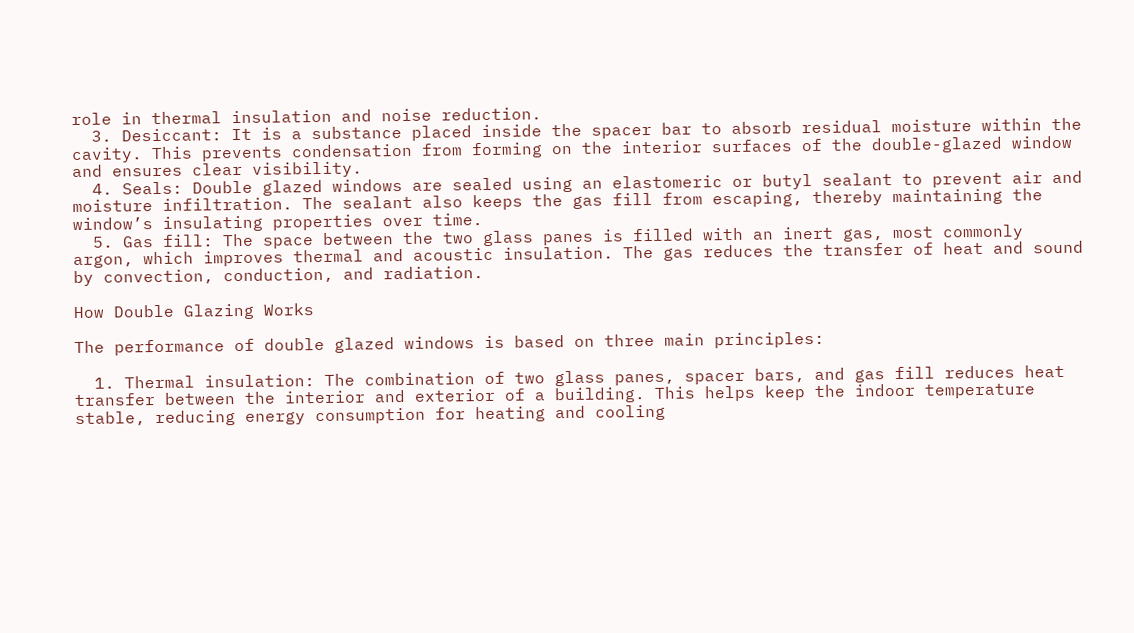role in thermal insulation and noise reduction.
  3. Desiccant: It is a substance placed inside the spacer bar to absorb residual moisture within the cavity. This prevents condensation from forming on the interior surfaces of the double-glazed window and ensures clear visibility.
  4. Seals: Double glazed windows are sealed using an elastomeric or butyl sealant to prevent air and moisture infiltration. The sealant also keeps the gas fill from escaping, thereby maintaining the window’s insulating properties over time.
  5. Gas fill: The space between the two glass panes is filled with an inert gas, most commonly argon, which improves thermal and acoustic insulation. The gas reduces the transfer of heat and sound by convection, conduction, and radiation.

How Double Glazing Works

The performance of double glazed windows is based on three main principles:

  1. Thermal insulation: The combination of two glass panes, spacer bars, and gas fill reduces heat transfer between the interior and exterior of a building. This helps keep the indoor temperature stable, reducing energy consumption for heating and cooling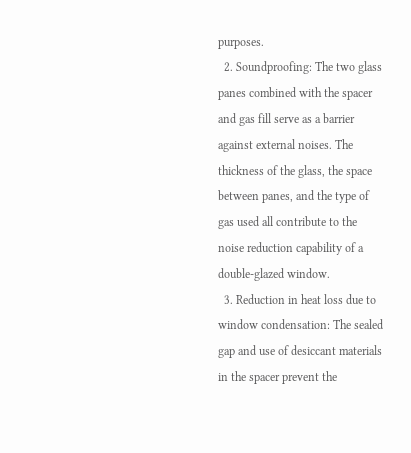purposes.
  2. Soundproofing: The two glass panes combined with the spacer and gas fill serve as a barrier against external noises. The thickness of the glass, the space between panes, and the type of gas used all contribute to the noise reduction capability of a double-glazed window.
  3. Reduction in heat loss due to window condensation: The sealed gap and use of desiccant materials in the spacer prevent the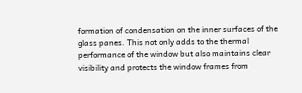formation of condensation on the inner surfaces of the glass panes. This not only adds to the thermal performance of the window but also maintains clear visibility and protects the window frames from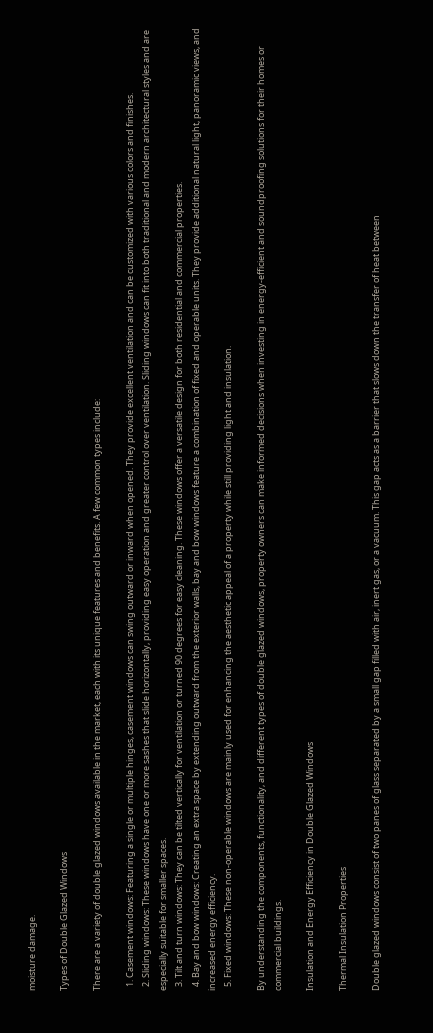moisture damage.

Types of Double Glazed Windows

There are a variety of double glazed windows available in the market, each with its unique features and benefits. A few common types include:

  1. Casement windows: Featuring a single or multiple hinges, casement windows can swing outward or inward when opened. They provide excellent ventilation and can be customized with various colors and finishes.
  2. Sliding windows: These windows have one or more sashes that slide horizontally, providing easy operation and greater control over ventilation. Sliding windows can fit into both traditional and modern architectural styles and are especially suitable for smaller spaces.
  3. Tilt and turn windows: They can be tilted vertically for ventilation or turned 90 degrees for easy cleaning. These windows offer a versatile design for both residential and commercial properties.
  4. Bay and bow windows: Creating an extra space by extending outward from the exterior walls, bay and bow windows feature a combination of fixed and operable units. They provide additional natural light, panoramic views, and increased energy efficiency.
  5. Fixed windows: These non-operable windows are mainly used for enhancing the aesthetic appeal of a property while still providing light and insulation.

By understanding the components, functionality, and different types of double glazed windows, property owners can make informed decisions when investing in energy-efficient and soundproofing solutions for their homes or commercial buildings.

Insulation and Energy Efficiency in Double Glazed Windows

Thermal Insulation Properties

Double glazed windows consist of two panes of glass separated by a small gap filled with air, inert gas, or a vacuum. This gap acts as a barrier that slows down the transfer of heat between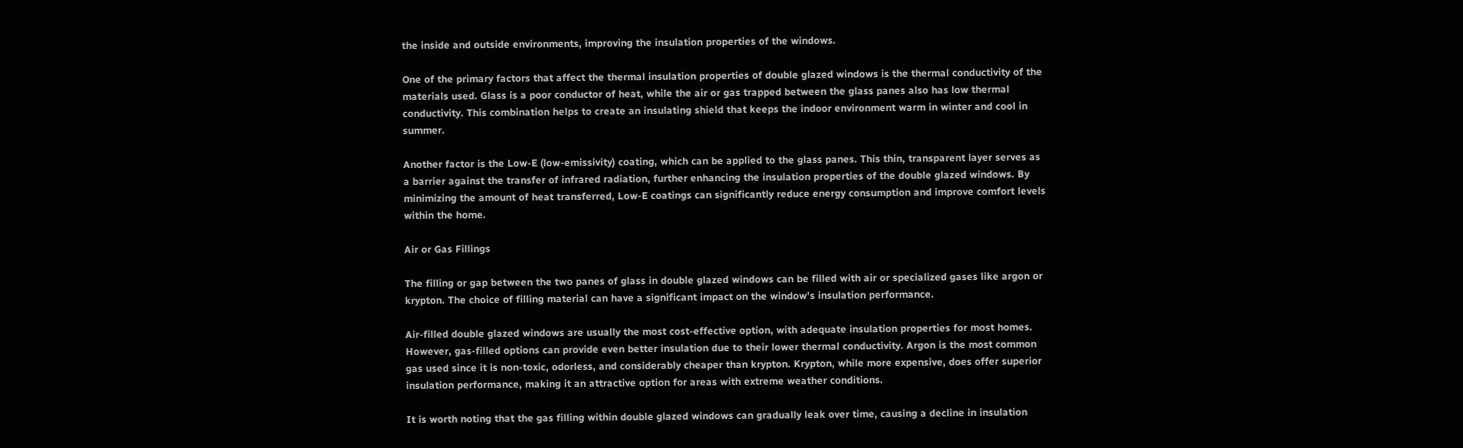the inside and outside environments, improving the insulation properties of the windows.

One of the primary factors that affect the thermal insulation properties of double glazed windows is the thermal conductivity of the materials used. Glass is a poor conductor of heat, while the air or gas trapped between the glass panes also has low thermal conductivity. This combination helps to create an insulating shield that keeps the indoor environment warm in winter and cool in summer.

Another factor is the Low-E (low-emissivity) coating, which can be applied to the glass panes. This thin, transparent layer serves as a barrier against the transfer of infrared radiation, further enhancing the insulation properties of the double glazed windows. By minimizing the amount of heat transferred, Low-E coatings can significantly reduce energy consumption and improve comfort levels within the home.

Air or Gas Fillings

The filling or gap between the two panes of glass in double glazed windows can be filled with air or specialized gases like argon or krypton. The choice of filling material can have a significant impact on the window’s insulation performance.

Air-filled double glazed windows are usually the most cost-effective option, with adequate insulation properties for most homes. However, gas-filled options can provide even better insulation due to their lower thermal conductivity. Argon is the most common gas used since it is non-toxic, odorless, and considerably cheaper than krypton. Krypton, while more expensive, does offer superior insulation performance, making it an attractive option for areas with extreme weather conditions.

It is worth noting that the gas filling within double glazed windows can gradually leak over time, causing a decline in insulation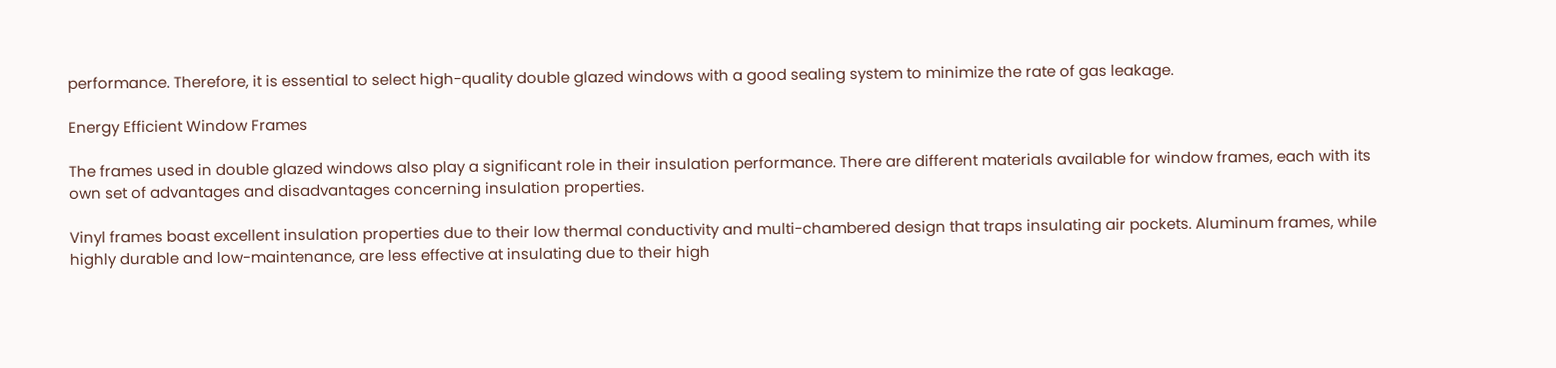performance. Therefore, it is essential to select high-quality double glazed windows with a good sealing system to minimize the rate of gas leakage.

Energy Efficient Window Frames

The frames used in double glazed windows also play a significant role in their insulation performance. There are different materials available for window frames, each with its own set of advantages and disadvantages concerning insulation properties.

Vinyl frames boast excellent insulation properties due to their low thermal conductivity and multi-chambered design that traps insulating air pockets. Aluminum frames, while highly durable and low-maintenance, are less effective at insulating due to their high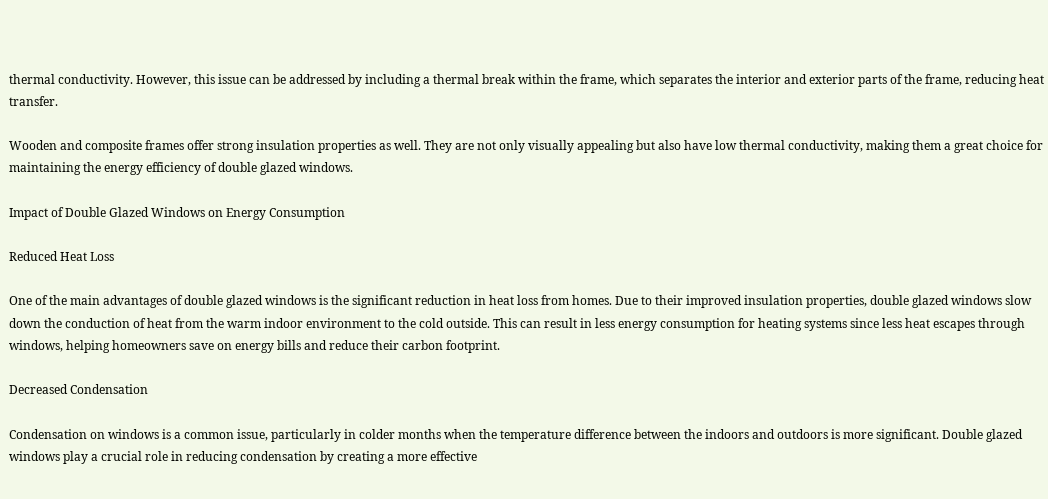thermal conductivity. However, this issue can be addressed by including a thermal break within the frame, which separates the interior and exterior parts of the frame, reducing heat transfer.

Wooden and composite frames offer strong insulation properties as well. They are not only visually appealing but also have low thermal conductivity, making them a great choice for maintaining the energy efficiency of double glazed windows.

Impact of Double Glazed Windows on Energy Consumption

Reduced Heat Loss

One of the main advantages of double glazed windows is the significant reduction in heat loss from homes. Due to their improved insulation properties, double glazed windows slow down the conduction of heat from the warm indoor environment to the cold outside. This can result in less energy consumption for heating systems since less heat escapes through windows, helping homeowners save on energy bills and reduce their carbon footprint.

Decreased Condensation

Condensation on windows is a common issue, particularly in colder months when the temperature difference between the indoors and outdoors is more significant. Double glazed windows play a crucial role in reducing condensation by creating a more effective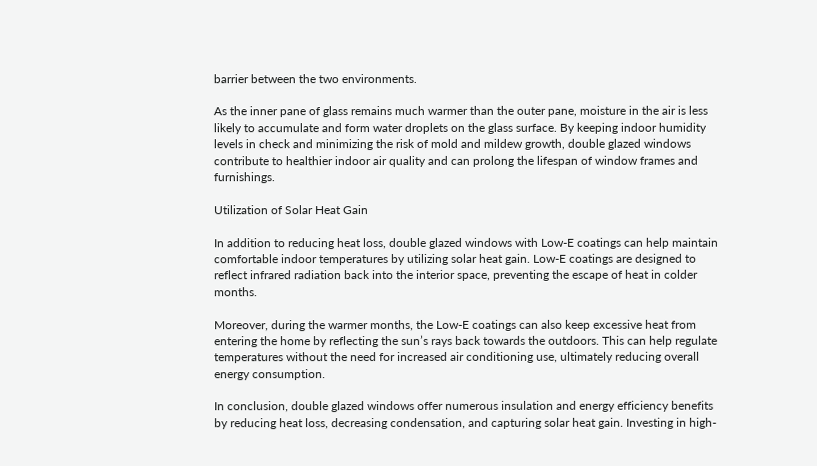barrier between the two environments.

As the inner pane of glass remains much warmer than the outer pane, moisture in the air is less likely to accumulate and form water droplets on the glass surface. By keeping indoor humidity levels in check and minimizing the risk of mold and mildew growth, double glazed windows contribute to healthier indoor air quality and can prolong the lifespan of window frames and furnishings.

Utilization of Solar Heat Gain

In addition to reducing heat loss, double glazed windows with Low-E coatings can help maintain comfortable indoor temperatures by utilizing solar heat gain. Low-E coatings are designed to reflect infrared radiation back into the interior space, preventing the escape of heat in colder months.

Moreover, during the warmer months, the Low-E coatings can also keep excessive heat from entering the home by reflecting the sun’s rays back towards the outdoors. This can help regulate temperatures without the need for increased air conditioning use, ultimately reducing overall energy consumption.

In conclusion, double glazed windows offer numerous insulation and energy efficiency benefits by reducing heat loss, decreasing condensation, and capturing solar heat gain. Investing in high-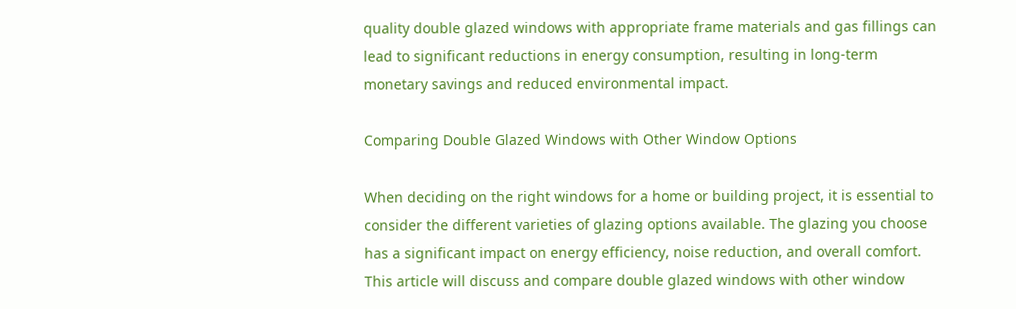quality double glazed windows with appropriate frame materials and gas fillings can lead to significant reductions in energy consumption, resulting in long-term monetary savings and reduced environmental impact.

Comparing Double Glazed Windows with Other Window Options

When deciding on the right windows for a home or building project, it is essential to consider the different varieties of glazing options available. The glazing you choose has a significant impact on energy efficiency, noise reduction, and overall comfort. This article will discuss and compare double glazed windows with other window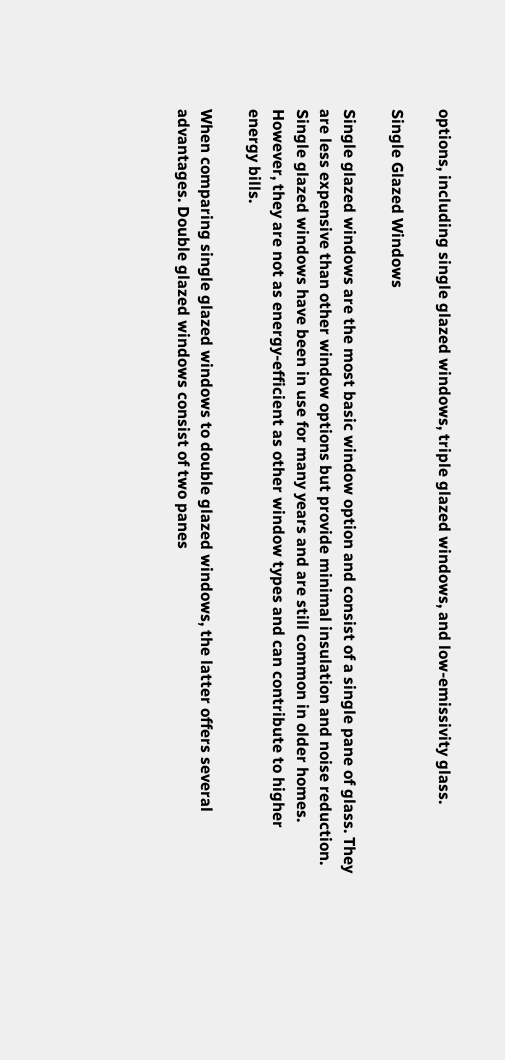options, including single glazed windows, triple glazed windows, and low-emissivity glass.

Single Glazed Windows

Single glazed windows are the most basic window option and consist of a single pane of glass. They are less expensive than other window options but provide minimal insulation and noise reduction. Single glazed windows have been in use for many years and are still common in older homes. However, they are not as energy-efficient as other window types and can contribute to higher energy bills.

When comparing single glazed windows to double glazed windows, the latter offers several advantages. Double glazed windows consist of two panes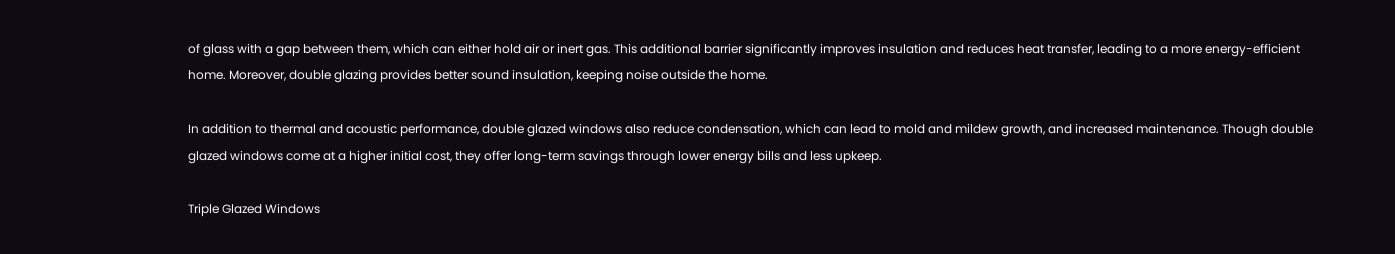of glass with a gap between them, which can either hold air or inert gas. This additional barrier significantly improves insulation and reduces heat transfer, leading to a more energy-efficient home. Moreover, double glazing provides better sound insulation, keeping noise outside the home.

In addition to thermal and acoustic performance, double glazed windows also reduce condensation, which can lead to mold and mildew growth, and increased maintenance. Though double glazed windows come at a higher initial cost, they offer long-term savings through lower energy bills and less upkeep.

Triple Glazed Windows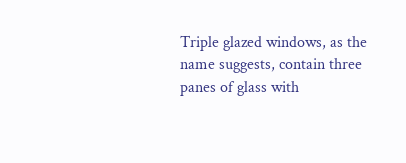Triple glazed windows, as the name suggests, contain three panes of glass with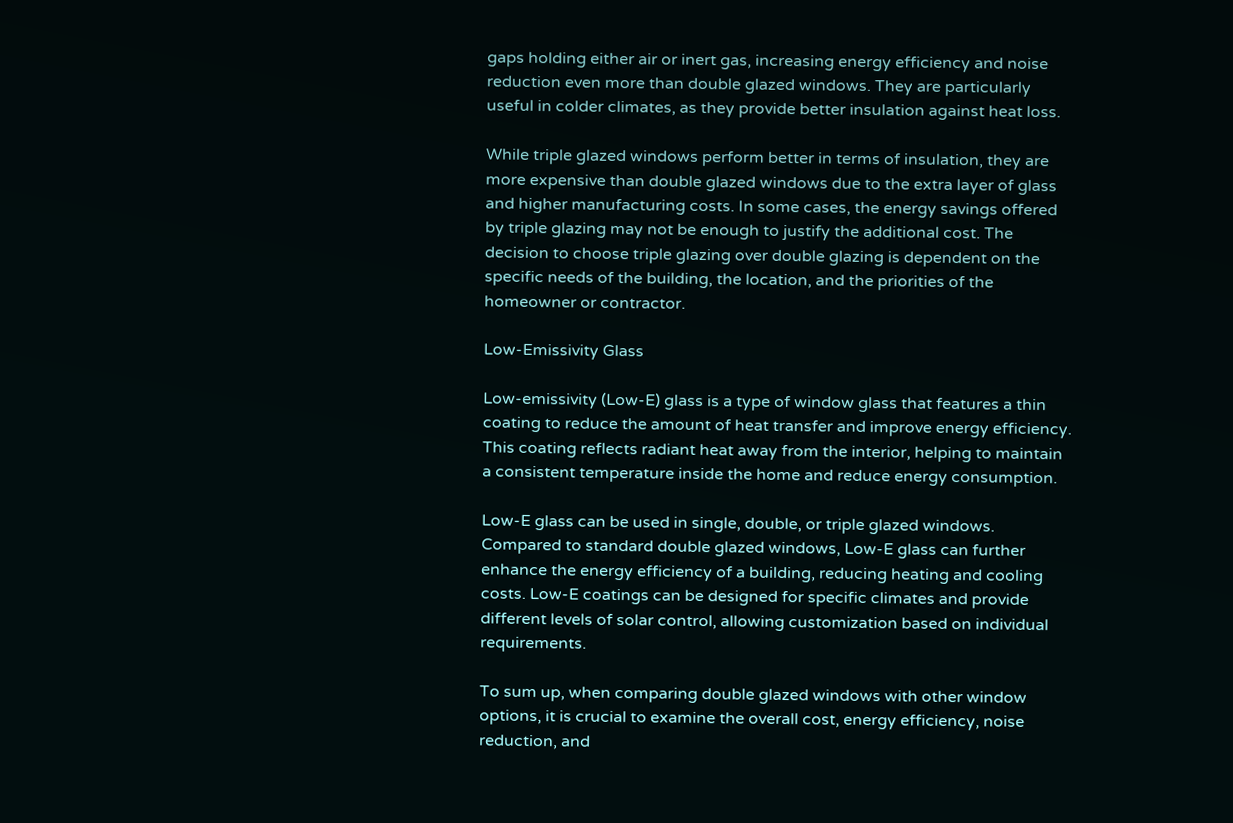gaps holding either air or inert gas, increasing energy efficiency and noise reduction even more than double glazed windows. They are particularly useful in colder climates, as they provide better insulation against heat loss.

While triple glazed windows perform better in terms of insulation, they are more expensive than double glazed windows due to the extra layer of glass and higher manufacturing costs. In some cases, the energy savings offered by triple glazing may not be enough to justify the additional cost. The decision to choose triple glazing over double glazing is dependent on the specific needs of the building, the location, and the priorities of the homeowner or contractor.

Low-Emissivity Glass

Low-emissivity (Low-E) glass is a type of window glass that features a thin coating to reduce the amount of heat transfer and improve energy efficiency. This coating reflects radiant heat away from the interior, helping to maintain a consistent temperature inside the home and reduce energy consumption.

Low-E glass can be used in single, double, or triple glazed windows. Compared to standard double glazed windows, Low-E glass can further enhance the energy efficiency of a building, reducing heating and cooling costs. Low-E coatings can be designed for specific climates and provide different levels of solar control, allowing customization based on individual requirements.

To sum up, when comparing double glazed windows with other window options, it is crucial to examine the overall cost, energy efficiency, noise reduction, and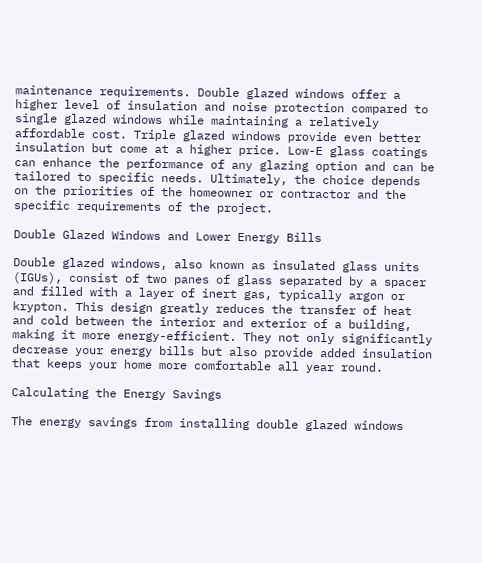maintenance requirements. Double glazed windows offer a higher level of insulation and noise protection compared to single glazed windows while maintaining a relatively affordable cost. Triple glazed windows provide even better insulation but come at a higher price. Low-E glass coatings can enhance the performance of any glazing option and can be tailored to specific needs. Ultimately, the choice depends on the priorities of the homeowner or contractor and the specific requirements of the project.

Double Glazed Windows and Lower Energy Bills

Double glazed windows, also known as insulated glass units (IGUs), consist of two panes of glass separated by a spacer and filled with a layer of inert gas, typically argon or krypton. This design greatly reduces the transfer of heat and cold between the interior and exterior of a building, making it more energy-efficient. They not only significantly decrease your energy bills but also provide added insulation that keeps your home more comfortable all year round.

Calculating the Energy Savings

The energy savings from installing double glazed windows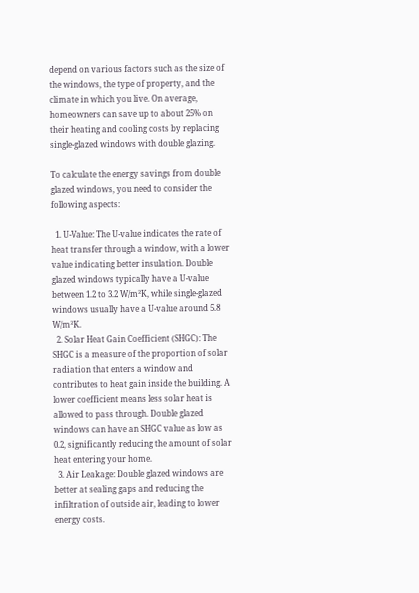depend on various factors such as the size of the windows, the type of property, and the climate in which you live. On average, homeowners can save up to about 25% on their heating and cooling costs by replacing single-glazed windows with double glazing.

To calculate the energy savings from double glazed windows, you need to consider the following aspects:

  1. U-Value: The U-value indicates the rate of heat transfer through a window, with a lower value indicating better insulation. Double glazed windows typically have a U-value between 1.2 to 3.2 W/m²K, while single-glazed windows usually have a U-value around 5.8 W/m²K.
  2. Solar Heat Gain Coefficient (SHGC): The SHGC is a measure of the proportion of solar radiation that enters a window and contributes to heat gain inside the building. A lower coefficient means less solar heat is allowed to pass through. Double glazed windows can have an SHGC value as low as 0.2, significantly reducing the amount of solar heat entering your home.
  3. Air Leakage: Double glazed windows are better at sealing gaps and reducing the infiltration of outside air, leading to lower energy costs.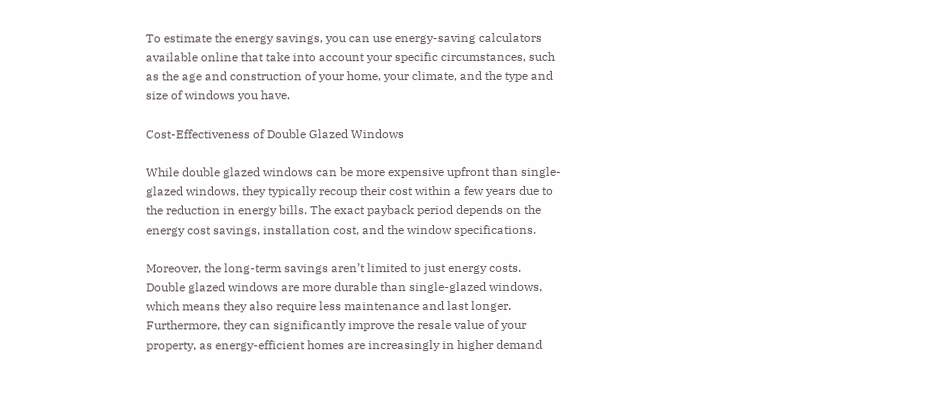To estimate the energy savings, you can use energy-saving calculators available online that take into account your specific circumstances, such as the age and construction of your home, your climate, and the type and size of windows you have.

Cost-Effectiveness of Double Glazed Windows

While double glazed windows can be more expensive upfront than single-glazed windows, they typically recoup their cost within a few years due to the reduction in energy bills. The exact payback period depends on the energy cost savings, installation cost, and the window specifications.

Moreover, the long-term savings aren’t limited to just energy costs. Double glazed windows are more durable than single-glazed windows, which means they also require less maintenance and last longer. Furthermore, they can significantly improve the resale value of your property, as energy-efficient homes are increasingly in higher demand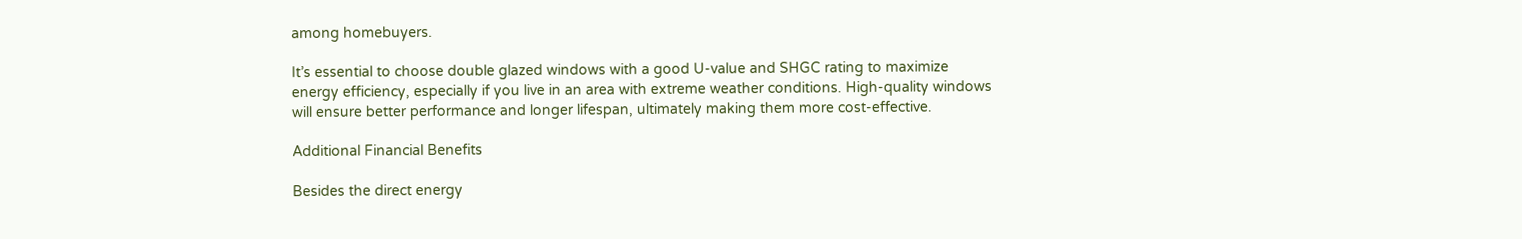among homebuyers.

It’s essential to choose double glazed windows with a good U-value and SHGC rating to maximize energy efficiency, especially if you live in an area with extreme weather conditions. High-quality windows will ensure better performance and longer lifespan, ultimately making them more cost-effective.

Additional Financial Benefits

Besides the direct energy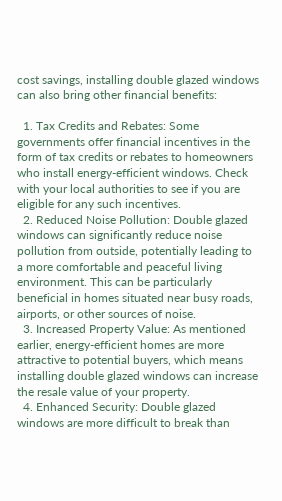cost savings, installing double glazed windows can also bring other financial benefits:

  1. Tax Credits and Rebates: Some governments offer financial incentives in the form of tax credits or rebates to homeowners who install energy-efficient windows. Check with your local authorities to see if you are eligible for any such incentives.
  2. Reduced Noise Pollution: Double glazed windows can significantly reduce noise pollution from outside, potentially leading to a more comfortable and peaceful living environment. This can be particularly beneficial in homes situated near busy roads, airports, or other sources of noise.
  3. Increased Property Value: As mentioned earlier, energy-efficient homes are more attractive to potential buyers, which means installing double glazed windows can increase the resale value of your property.
  4. Enhanced Security: Double glazed windows are more difficult to break than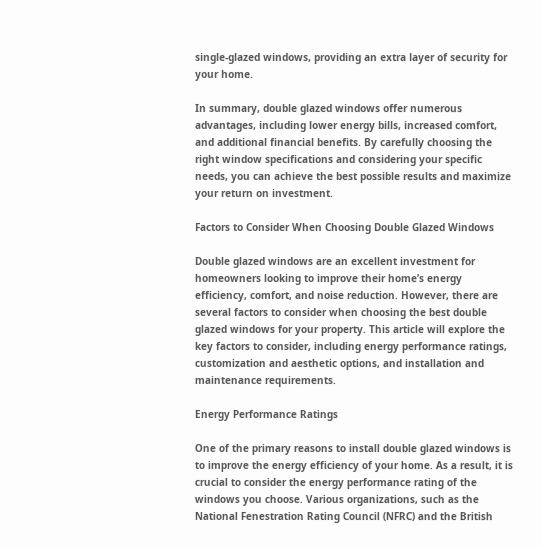single-glazed windows, providing an extra layer of security for your home.

In summary, double glazed windows offer numerous advantages, including lower energy bills, increased comfort, and additional financial benefits. By carefully choosing the right window specifications and considering your specific needs, you can achieve the best possible results and maximize your return on investment.

Factors to Consider When Choosing Double Glazed Windows

Double glazed windows are an excellent investment for homeowners looking to improve their home’s energy efficiency, comfort, and noise reduction. However, there are several factors to consider when choosing the best double glazed windows for your property. This article will explore the key factors to consider, including energy performance ratings, customization and aesthetic options, and installation and maintenance requirements.

Energy Performance Ratings

One of the primary reasons to install double glazed windows is to improve the energy efficiency of your home. As a result, it is crucial to consider the energy performance rating of the windows you choose. Various organizations, such as the National Fenestration Rating Council (NFRC) and the British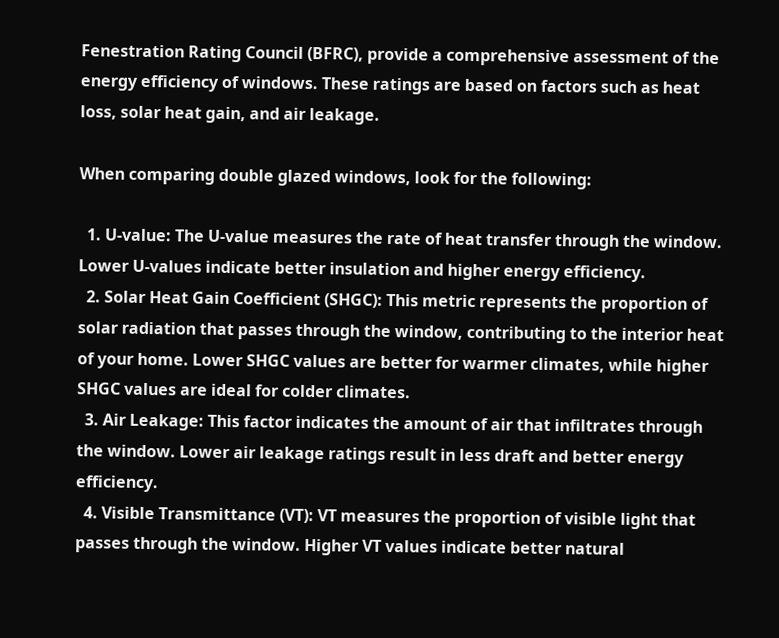Fenestration Rating Council (BFRC), provide a comprehensive assessment of the energy efficiency of windows. These ratings are based on factors such as heat loss, solar heat gain, and air leakage.

When comparing double glazed windows, look for the following:

  1. U-value: The U-value measures the rate of heat transfer through the window. Lower U-values indicate better insulation and higher energy efficiency.
  2. Solar Heat Gain Coefficient (SHGC): This metric represents the proportion of solar radiation that passes through the window, contributing to the interior heat of your home. Lower SHGC values are better for warmer climates, while higher SHGC values are ideal for colder climates.
  3. Air Leakage: This factor indicates the amount of air that infiltrates through the window. Lower air leakage ratings result in less draft and better energy efficiency.
  4. Visible Transmittance (VT): VT measures the proportion of visible light that passes through the window. Higher VT values indicate better natural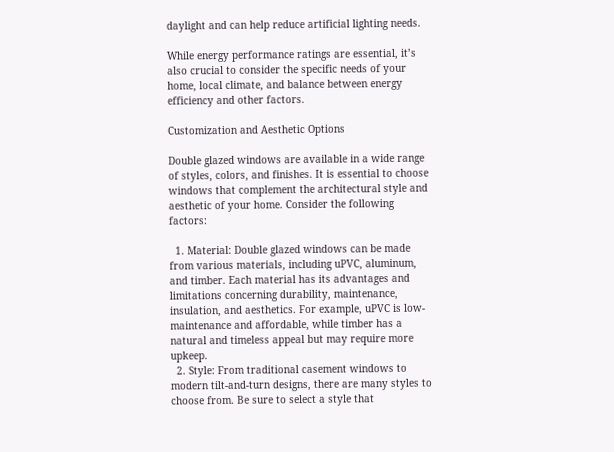daylight and can help reduce artificial lighting needs.

While energy performance ratings are essential, it’s also crucial to consider the specific needs of your home, local climate, and balance between energy efficiency and other factors.

Customization and Aesthetic Options

Double glazed windows are available in a wide range of styles, colors, and finishes. It is essential to choose windows that complement the architectural style and aesthetic of your home. Consider the following factors:

  1. Material: Double glazed windows can be made from various materials, including uPVC, aluminum, and timber. Each material has its advantages and limitations concerning durability, maintenance, insulation, and aesthetics. For example, uPVC is low-maintenance and affordable, while timber has a natural and timeless appeal but may require more upkeep.
  2. Style: From traditional casement windows to modern tilt-and-turn designs, there are many styles to choose from. Be sure to select a style that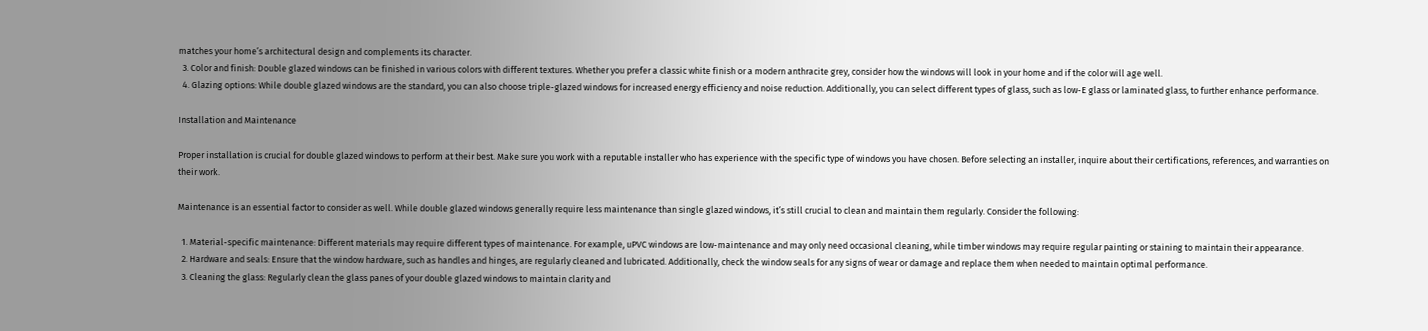matches your home’s architectural design and complements its character.
  3. Color and finish: Double glazed windows can be finished in various colors with different textures. Whether you prefer a classic white finish or a modern anthracite grey, consider how the windows will look in your home and if the color will age well.
  4. Glazing options: While double glazed windows are the standard, you can also choose triple-glazed windows for increased energy efficiency and noise reduction. Additionally, you can select different types of glass, such as low-E glass or laminated glass, to further enhance performance.

Installation and Maintenance

Proper installation is crucial for double glazed windows to perform at their best. Make sure you work with a reputable installer who has experience with the specific type of windows you have chosen. Before selecting an installer, inquire about their certifications, references, and warranties on their work.

Maintenance is an essential factor to consider as well. While double glazed windows generally require less maintenance than single glazed windows, it’s still crucial to clean and maintain them regularly. Consider the following:

  1. Material-specific maintenance: Different materials may require different types of maintenance. For example, uPVC windows are low-maintenance and may only need occasional cleaning, while timber windows may require regular painting or staining to maintain their appearance.
  2. Hardware and seals: Ensure that the window hardware, such as handles and hinges, are regularly cleaned and lubricated. Additionally, check the window seals for any signs of wear or damage and replace them when needed to maintain optimal performance.
  3. Cleaning the glass: Regularly clean the glass panes of your double glazed windows to maintain clarity and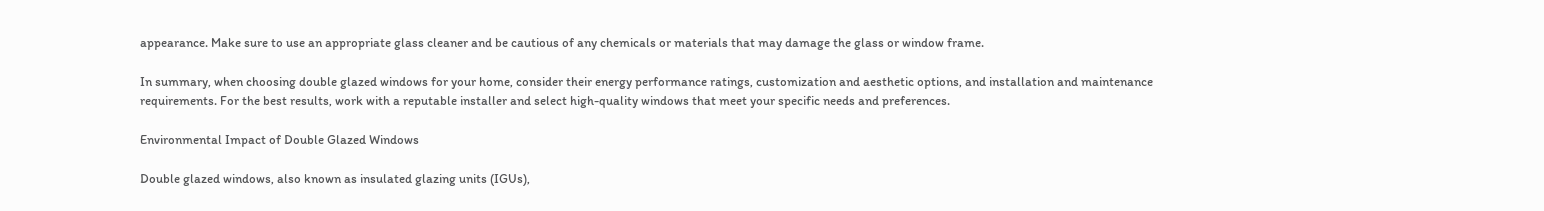appearance. Make sure to use an appropriate glass cleaner and be cautious of any chemicals or materials that may damage the glass or window frame.

In summary, when choosing double glazed windows for your home, consider their energy performance ratings, customization and aesthetic options, and installation and maintenance requirements. For the best results, work with a reputable installer and select high-quality windows that meet your specific needs and preferences.

Environmental Impact of Double Glazed Windows

Double glazed windows, also known as insulated glazing units (IGUs),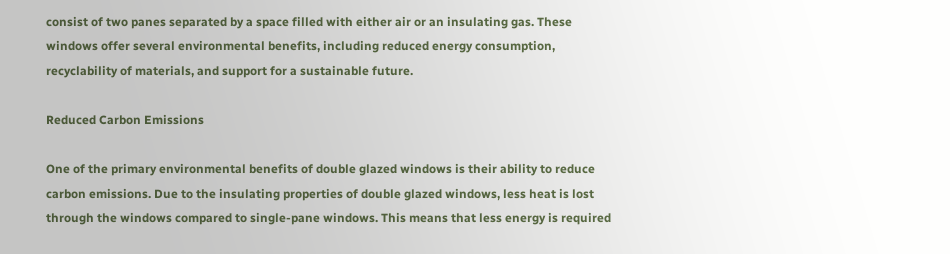consist of two panes separated by a space filled with either air or an insulating gas. These windows offer several environmental benefits, including reduced energy consumption, recyclability of materials, and support for a sustainable future.

Reduced Carbon Emissions

One of the primary environmental benefits of double glazed windows is their ability to reduce carbon emissions. Due to the insulating properties of double glazed windows, less heat is lost through the windows compared to single-pane windows. This means that less energy is required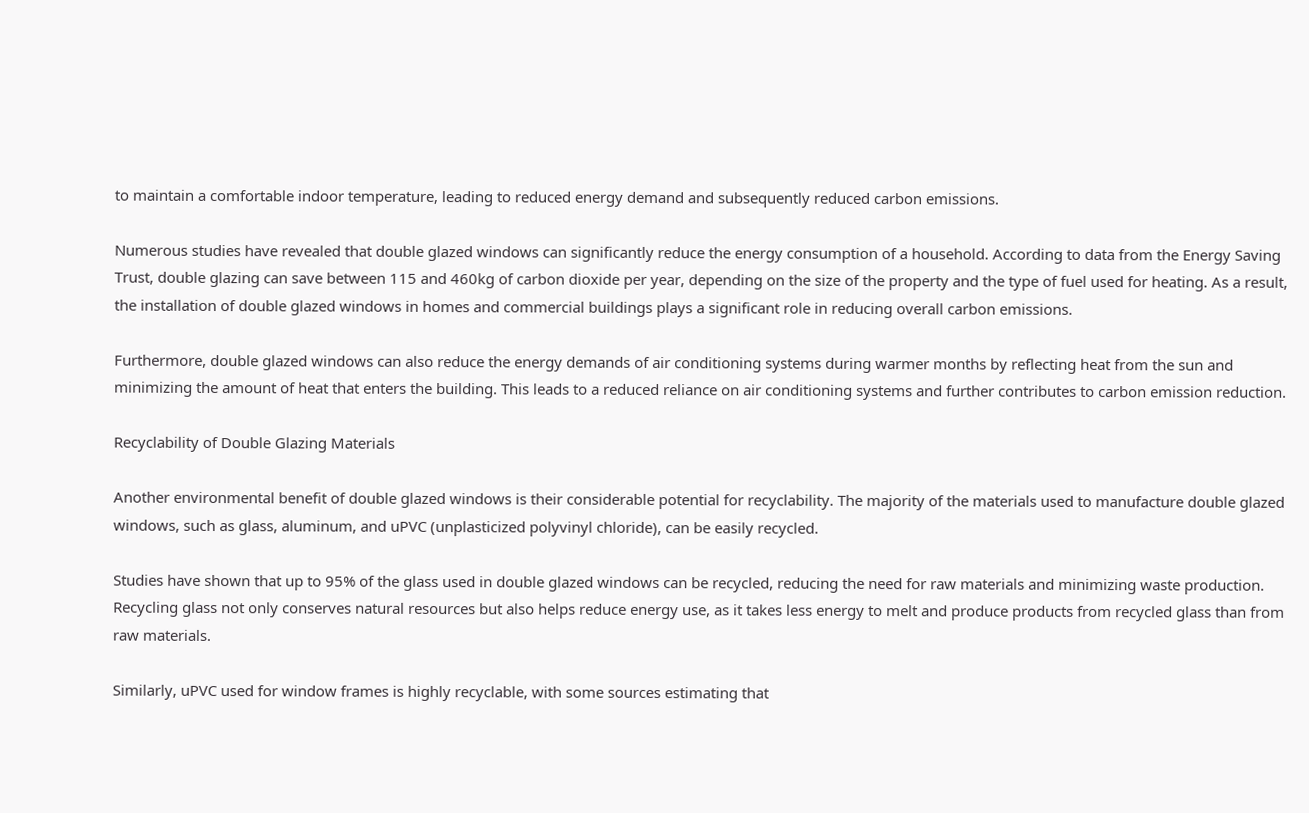to maintain a comfortable indoor temperature, leading to reduced energy demand and subsequently reduced carbon emissions.

Numerous studies have revealed that double glazed windows can significantly reduce the energy consumption of a household. According to data from the Energy Saving Trust, double glazing can save between 115 and 460kg of carbon dioxide per year, depending on the size of the property and the type of fuel used for heating. As a result, the installation of double glazed windows in homes and commercial buildings plays a significant role in reducing overall carbon emissions.

Furthermore, double glazed windows can also reduce the energy demands of air conditioning systems during warmer months by reflecting heat from the sun and minimizing the amount of heat that enters the building. This leads to a reduced reliance on air conditioning systems and further contributes to carbon emission reduction.

Recyclability of Double Glazing Materials

Another environmental benefit of double glazed windows is their considerable potential for recyclability. The majority of the materials used to manufacture double glazed windows, such as glass, aluminum, and uPVC (unplasticized polyvinyl chloride), can be easily recycled.

Studies have shown that up to 95% of the glass used in double glazed windows can be recycled, reducing the need for raw materials and minimizing waste production. Recycling glass not only conserves natural resources but also helps reduce energy use, as it takes less energy to melt and produce products from recycled glass than from raw materials.

Similarly, uPVC used for window frames is highly recyclable, with some sources estimating that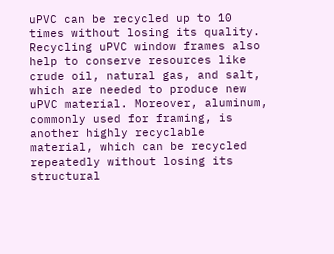uPVC can be recycled up to 10 times without losing its quality. Recycling uPVC window frames also help to conserve resources like crude oil, natural gas, and salt, which are needed to produce new uPVC material. Moreover, aluminum, commonly used for framing, is another highly recyclable material, which can be recycled repeatedly without losing its structural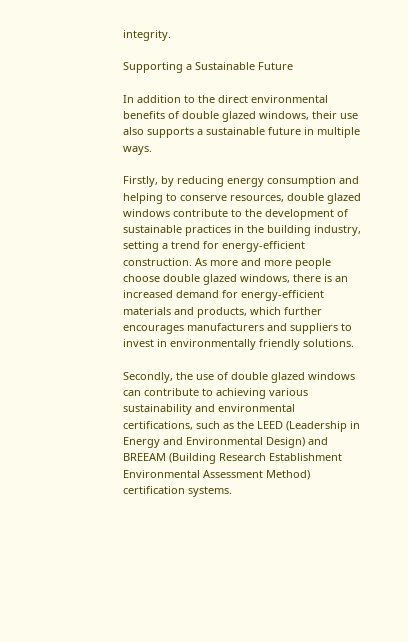integrity.

Supporting a Sustainable Future

In addition to the direct environmental benefits of double glazed windows, their use also supports a sustainable future in multiple ways.

Firstly, by reducing energy consumption and helping to conserve resources, double glazed windows contribute to the development of sustainable practices in the building industry, setting a trend for energy-efficient construction. As more and more people choose double glazed windows, there is an increased demand for energy-efficient materials and products, which further encourages manufacturers and suppliers to invest in environmentally friendly solutions.

Secondly, the use of double glazed windows can contribute to achieving various sustainability and environmental certifications, such as the LEED (Leadership in Energy and Environmental Design) and BREEAM (Building Research Establishment Environmental Assessment Method) certification systems.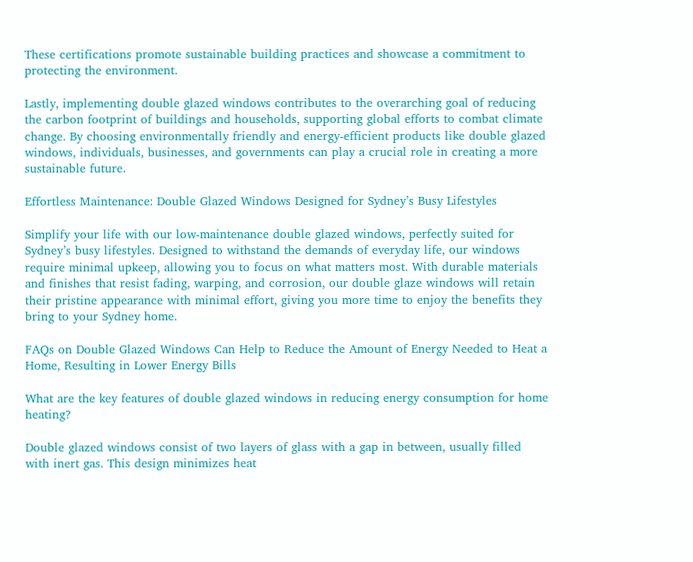These certifications promote sustainable building practices and showcase a commitment to protecting the environment.

Lastly, implementing double glazed windows contributes to the overarching goal of reducing the carbon footprint of buildings and households, supporting global efforts to combat climate change. By choosing environmentally friendly and energy-efficient products like double glazed windows, individuals, businesses, and governments can play a crucial role in creating a more sustainable future.

Effortless Maintenance: Double Glazed Windows Designed for Sydney’s Busy Lifestyles

Simplify your life with our low-maintenance double glazed windows, perfectly suited for Sydney’s busy lifestyles. Designed to withstand the demands of everyday life, our windows require minimal upkeep, allowing you to focus on what matters most. With durable materials and finishes that resist fading, warping, and corrosion, our double glaze windows will retain their pristine appearance with minimal effort, giving you more time to enjoy the benefits they bring to your Sydney home.

FAQs on Double Glazed Windows Can Help to Reduce the Amount of Energy Needed to Heat a Home, Resulting in Lower Energy Bills

What are the key features of double glazed windows in reducing energy consumption for home heating?

Double glazed windows consist of two layers of glass with a gap in between, usually filled with inert gas. This design minimizes heat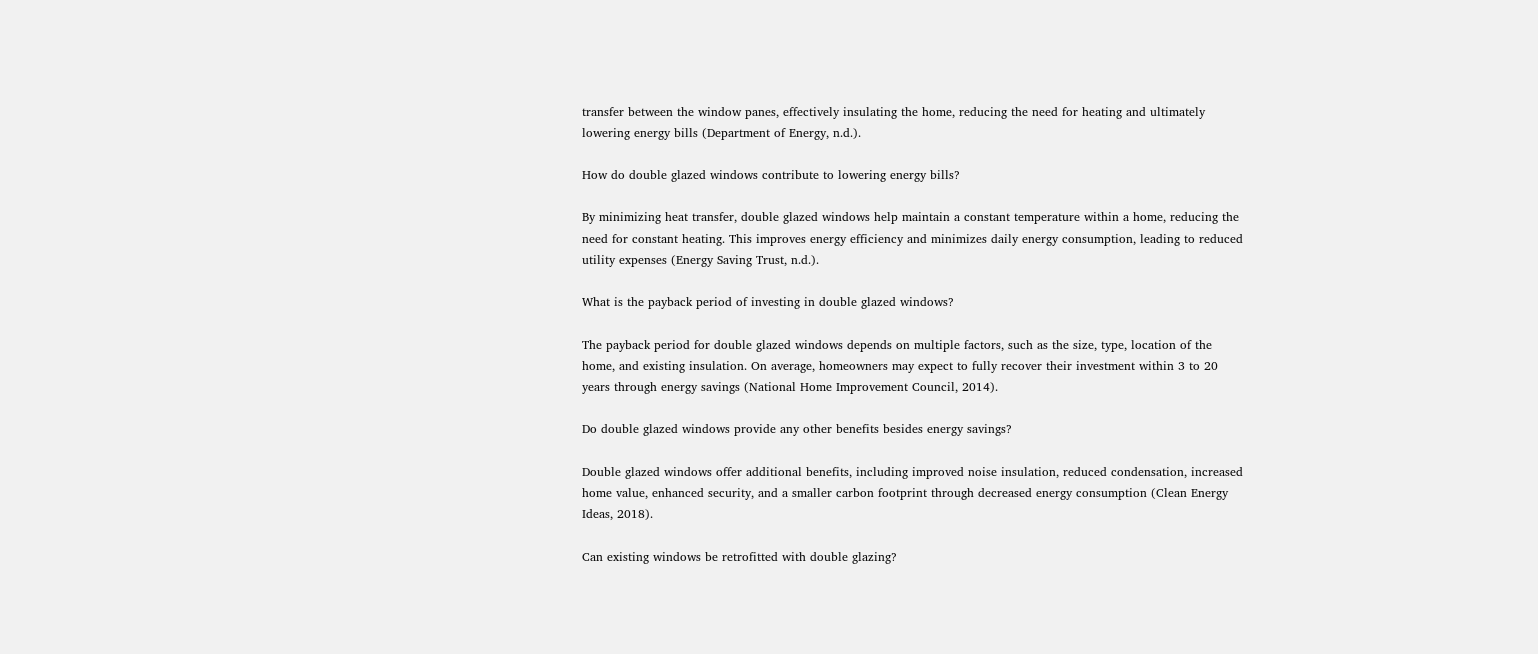transfer between the window panes, effectively insulating the home, reducing the need for heating and ultimately lowering energy bills (Department of Energy, n.d.).

How do double glazed windows contribute to lowering energy bills?

By minimizing heat transfer, double glazed windows help maintain a constant temperature within a home, reducing the need for constant heating. This improves energy efficiency and minimizes daily energy consumption, leading to reduced utility expenses (Energy Saving Trust, n.d.).

What is the payback period of investing in double glazed windows?

The payback period for double glazed windows depends on multiple factors, such as the size, type, location of the home, and existing insulation. On average, homeowners may expect to fully recover their investment within 3 to 20 years through energy savings (National Home Improvement Council, 2014).

Do double glazed windows provide any other benefits besides energy savings?

Double glazed windows offer additional benefits, including improved noise insulation, reduced condensation, increased home value, enhanced security, and a smaller carbon footprint through decreased energy consumption (Clean Energy Ideas, 2018).

Can existing windows be retrofitted with double glazing?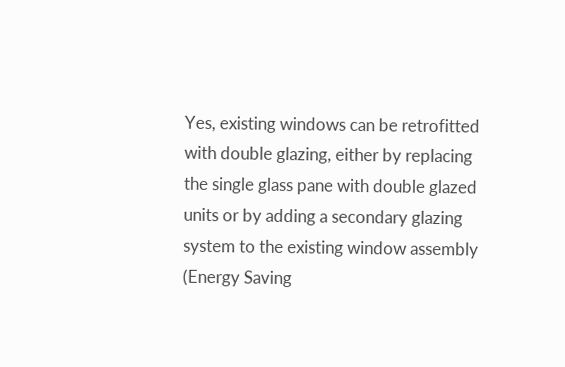Yes, existing windows can be retrofitted with double glazing, either by replacing the single glass pane with double glazed units or by adding a secondary glazing system to the existing window assembly (Energy Saving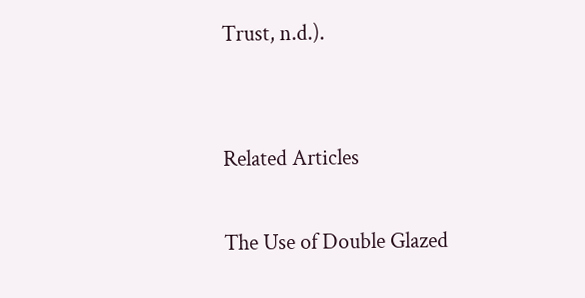Trust, n.d.).


Related Articles

The Use of Double Glazed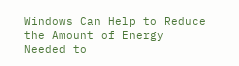Windows Can Help to Reduce the Amount of Energy Needed to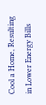Cool a Home, Resulting in Lower Energy Bills